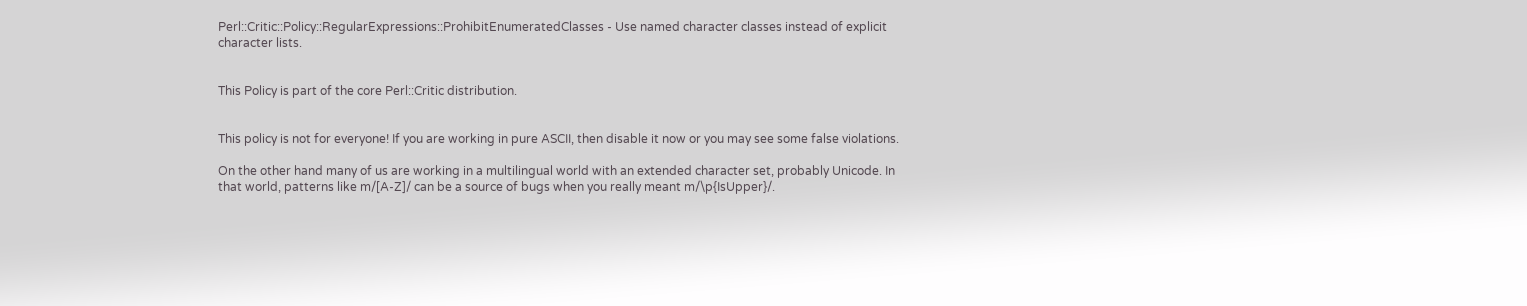Perl::Critic::Policy::RegularExpressions::ProhibitEnumeratedClasses - Use named character classes instead of explicit character lists.


This Policy is part of the core Perl::Critic distribution.


This policy is not for everyone! If you are working in pure ASCII, then disable it now or you may see some false violations.

On the other hand many of us are working in a multilingual world with an extended character set, probably Unicode. In that world, patterns like m/[A-Z]/ can be a source of bugs when you really meant m/\p{IsUpper}/.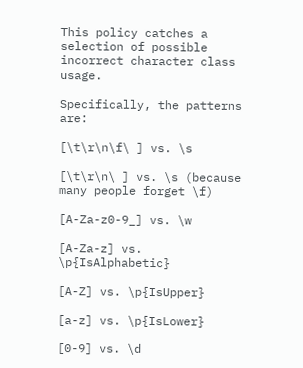This policy catches a selection of possible incorrect character class usage.

Specifically, the patterns are:

[\t\r\n\f\ ] vs. \s

[\t\r\n\ ] vs. \s (because many people forget \f)

[A-Za-z0-9_] vs. \w

[A-Za-z] vs. \p{IsAlphabetic}

[A-Z] vs. \p{IsUpper}

[a-z] vs. \p{IsLower}

[0-9] vs. \d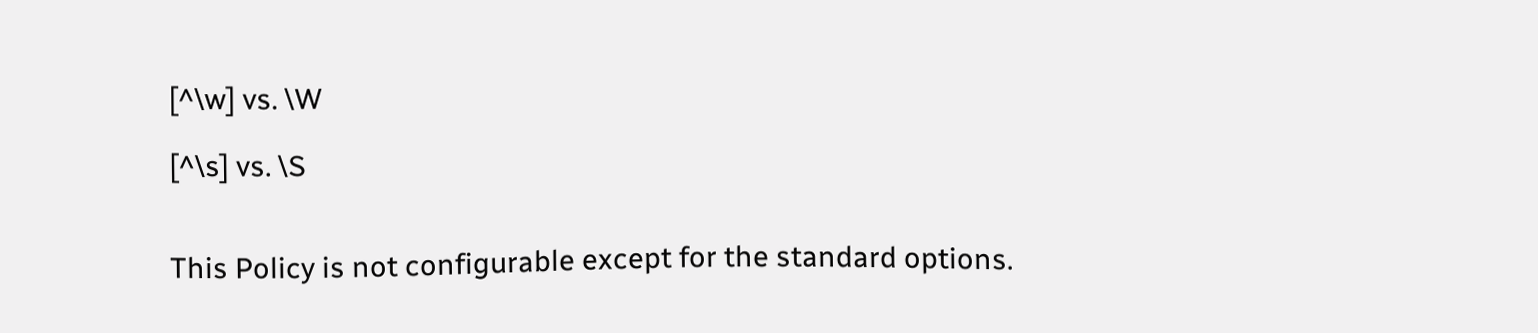[^\w] vs. \W

[^\s] vs. \S


This Policy is not configurable except for the standard options.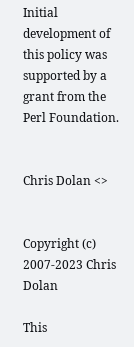Initial development of this policy was supported by a grant from the Perl Foundation.


Chris Dolan <>


Copyright (c) 2007-2023 Chris Dolan

This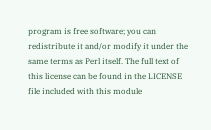program is free software; you can redistribute it and/or modify it under the same terms as Perl itself. The full text of this license can be found in the LICENSE file included with this module